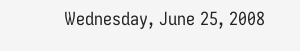Wednesday, June 25, 2008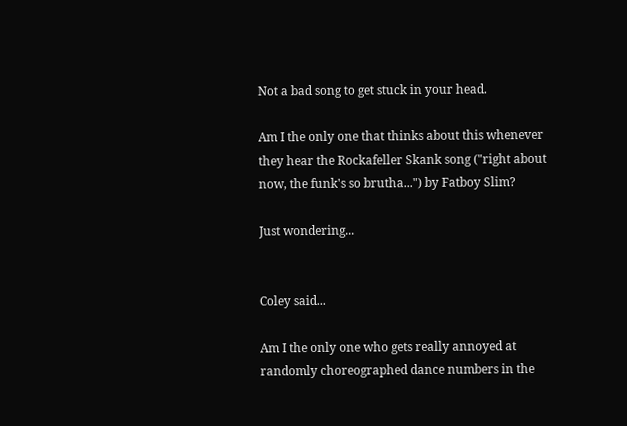Not a bad song to get stuck in your head.

Am I the only one that thinks about this whenever they hear the Rockafeller Skank song ("right about now, the funk's so brutha...") by Fatboy Slim?

Just wondering...


Coley said...

Am I the only one who gets really annoyed at randomly choreographed dance numbers in the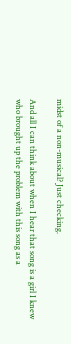midst of a non-musical? Just checking.

And all I can think about when I hear that song is a girl I knew who brought up the problem with this song as a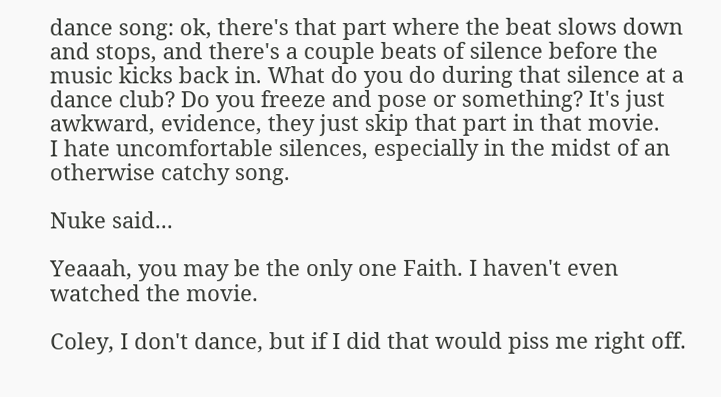dance song: ok, there's that part where the beat slows down and stops, and there's a couple beats of silence before the music kicks back in. What do you do during that silence at a dance club? Do you freeze and pose or something? It's just awkward, evidence, they just skip that part in that movie.
I hate uncomfortable silences, especially in the midst of an otherwise catchy song.

Nuke said...

Yeaaah, you may be the only one Faith. I haven't even watched the movie.

Coley, I don't dance, but if I did that would piss me right off.